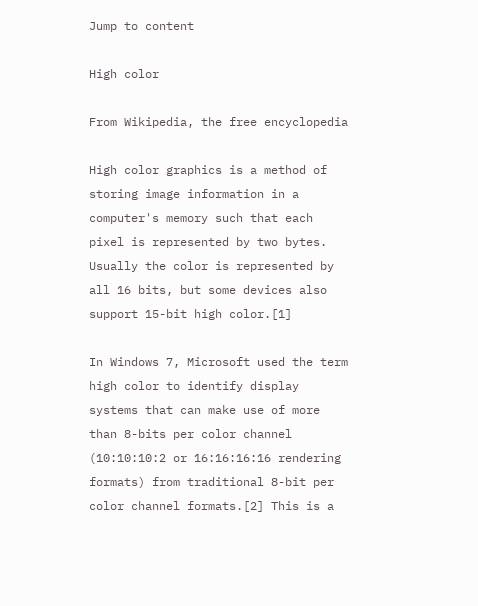Jump to content

High color

From Wikipedia, the free encyclopedia

High color graphics is a method of storing image information in a computer's memory such that each pixel is represented by two bytes. Usually the color is represented by all 16 bits, but some devices also support 15-bit high color.[1]

In Windows 7, Microsoft used the term high color to identify display systems that can make use of more than 8-bits per color channel (10:10:10:2 or 16:16:16:16 rendering formats) from traditional 8-bit per color channel formats.[2] This is a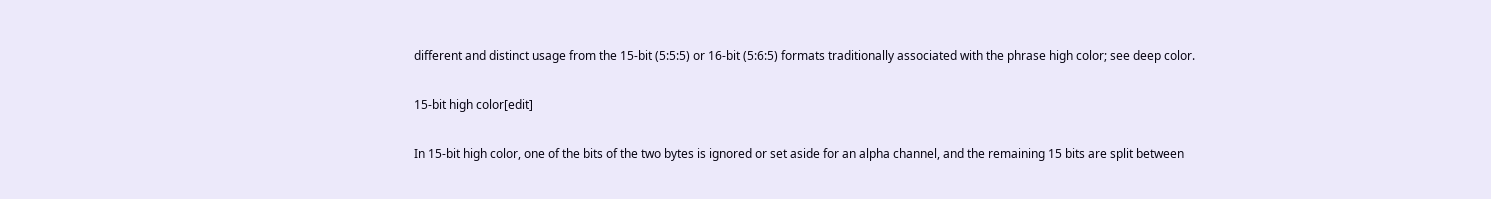different and distinct usage from the 15-bit (5:5:5) or 16-bit (5:6:5) formats traditionally associated with the phrase high color; see deep color.

15-bit high color[edit]

In 15-bit high color, one of the bits of the two bytes is ignored or set aside for an alpha channel, and the remaining 15 bits are split between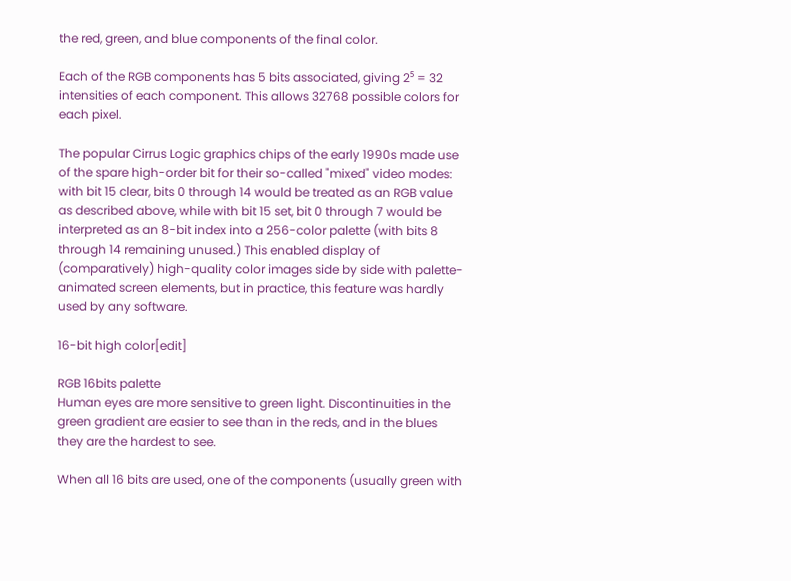the red, green, and blue components of the final color.

Each of the RGB components has 5 bits associated, giving 2⁵ = 32 intensities of each component. This allows 32768 possible colors for each pixel.

The popular Cirrus Logic graphics chips of the early 1990s made use of the spare high-order bit for their so-called "mixed" video modes: with bit 15 clear, bits 0 through 14 would be treated as an RGB value as described above, while with bit 15 set, bit 0 through 7 would be interpreted as an 8-bit index into a 256-color palette (with bits 8 through 14 remaining unused.) This enabled display of (comparatively) high-quality color images side by side with palette-animated screen elements, but in practice, this feature was hardly used by any software.

16-bit high color[edit]

RGB 16bits palette
Human eyes are more sensitive to green light. Discontinuities in the green gradient are easier to see than in the reds, and in the blues they are the hardest to see.

When all 16 bits are used, one of the components (usually green with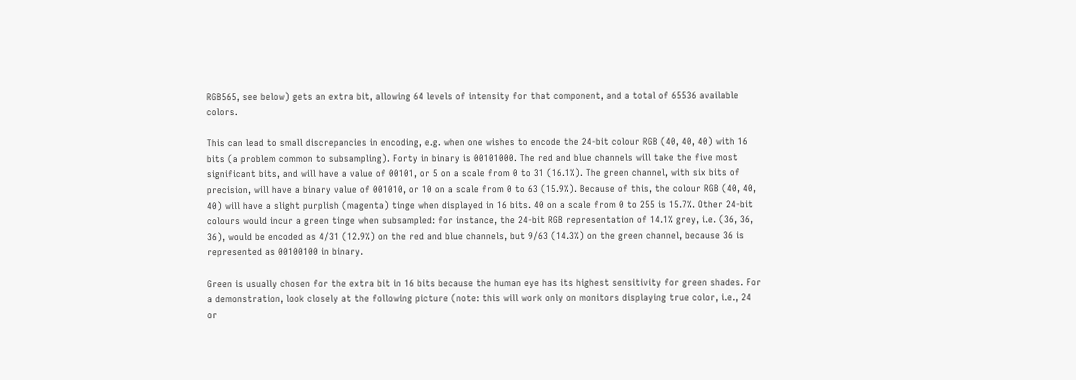RGB565, see below) gets an extra bit, allowing 64 levels of intensity for that component, and a total of 65536 available colors.

This can lead to small discrepancies in encoding, e.g. when one wishes to encode the 24-bit colour RGB (40, 40, 40) with 16 bits (a problem common to subsampling). Forty in binary is 00101000. The red and blue channels will take the five most significant bits, and will have a value of 00101, or 5 on a scale from 0 to 31 (16.1%). The green channel, with six bits of precision, will have a binary value of 001010, or 10 on a scale from 0 to 63 (15.9%). Because of this, the colour RGB (40, 40, 40) will have a slight purplish (magenta) tinge when displayed in 16 bits. 40 on a scale from 0 to 255 is 15.7%. Other 24-bit colours would incur a green tinge when subsampled: for instance, the 24-bit RGB representation of 14.1% grey, i.e. (36, 36, 36), would be encoded as 4/31 (12.9%) on the red and blue channels, but 9/63 (14.3%) on the green channel, because 36 is represented as 00100100 in binary.

Green is usually chosen for the extra bit in 16 bits because the human eye has its highest sensitivity for green shades. For a demonstration, look closely at the following picture (note: this will work only on monitors displaying true color, i.e., 24 or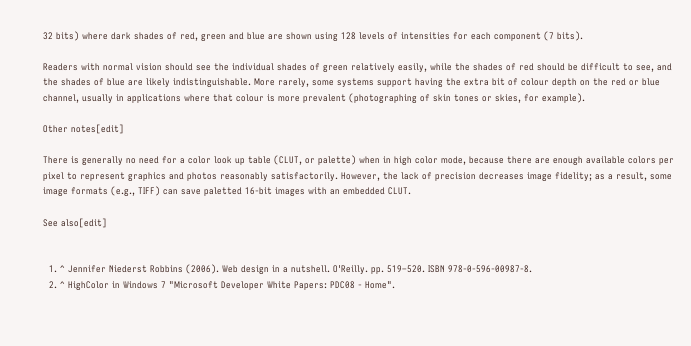32 bits) where dark shades of red, green and blue are shown using 128 levels of intensities for each component (7 bits).

Readers with normal vision should see the individual shades of green relatively easily, while the shades of red should be difficult to see, and the shades of blue are likely indistinguishable. More rarely, some systems support having the extra bit of colour depth on the red or blue channel, usually in applications where that colour is more prevalent (photographing of skin tones or skies, for example).

Other notes[edit]

There is generally no need for a color look up table (CLUT, or palette) when in high color mode, because there are enough available colors per pixel to represent graphics and photos reasonably satisfactorily. However, the lack of precision decreases image fidelity; as a result, some image formats (e.g., TIFF) can save paletted 16-bit images with an embedded CLUT.

See also[edit]


  1. ^ Jennifer Niederst Robbins (2006). Web design in a nutshell. O'Reilly. pp. 519–520. ISBN 978-0-596-00987-8.
  2. ^ HighColor in Windows 7 "Microsoft Developer White Papers: PDC08 - Home".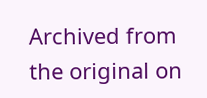Archived from the original on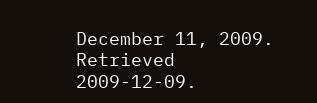December 11, 2009. Retrieved 2009-12-09.